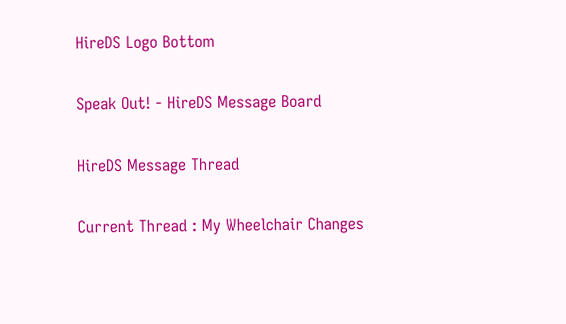HireDS Logo Bottom

Speak Out! - HireDS Message Board

HireDS Message Thread

Current Thread : My Wheelchair Changes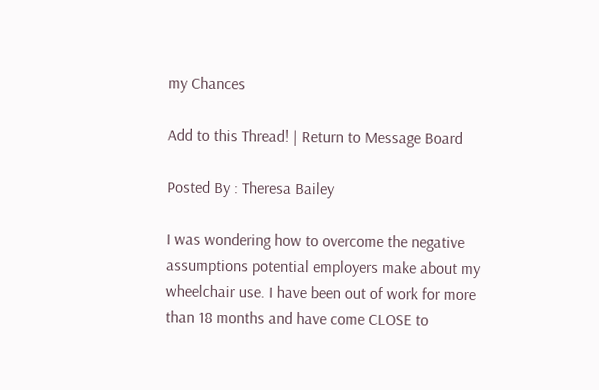my Chances

Add to this Thread! | Return to Message Board

Posted By : Theresa Bailey

I was wondering how to overcome the negative assumptions potential employers make about my wheelchair use. I have been out of work for more than 18 months and have come CLOSE to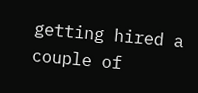getting hired a couple of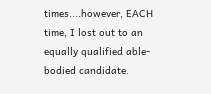times....however, EACH time, I lost out to an equally qualified able-bodied candidate.